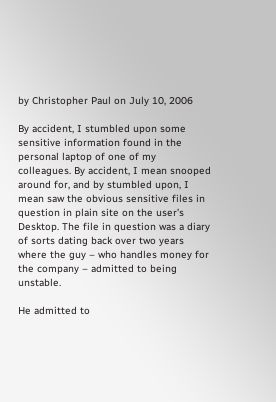by Christopher Paul on July 10, 2006

By accident, I stumbled upon some sensitive information found in the personal laptop of one of my colleagues. By accident, I mean snooped around for, and by stumbled upon, I mean saw the obvious sensitive files in question in plain site on the user’s Desktop. The file in question was a diary of sorts dating back over two years where the guy – who handles money for the company – admitted to being unstable.

He admitted to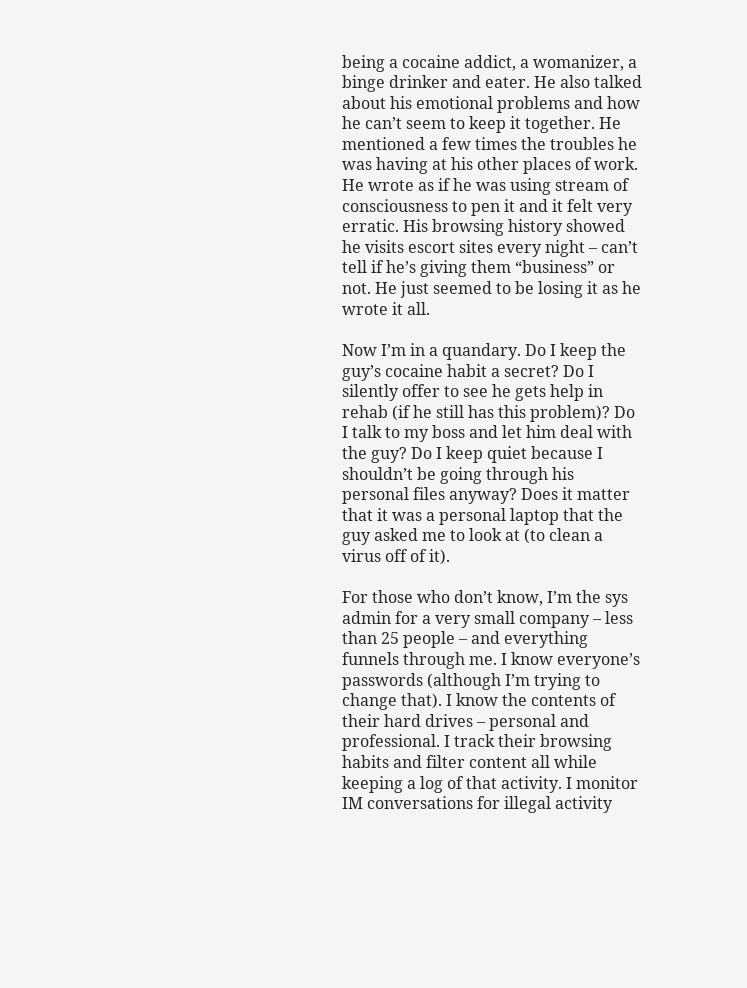being a cocaine addict, a womanizer, a binge drinker and eater. He also talked about his emotional problems and how he can’t seem to keep it together. He mentioned a few times the troubles he was having at his other places of work. He wrote as if he was using stream of consciousness to pen it and it felt very erratic. His browsing history showed he visits escort sites every night – can’t tell if he’s giving them “business” or not. He just seemed to be losing it as he wrote it all.

Now I’m in a quandary. Do I keep the guy’s cocaine habit a secret? Do I silently offer to see he gets help in rehab (if he still has this problem)? Do I talk to my boss and let him deal with the guy? Do I keep quiet because I shouldn’t be going through his personal files anyway? Does it matter that it was a personal laptop that the guy asked me to look at (to clean a virus off of it).

For those who don’t know, I’m the sys admin for a very small company – less than 25 people – and everything funnels through me. I know everyone’s passwords (although I’m trying to change that). I know the contents of their hard drives – personal and professional. I track their browsing habits and filter content all while keeping a log of that activity. I monitor IM conversations for illegal activity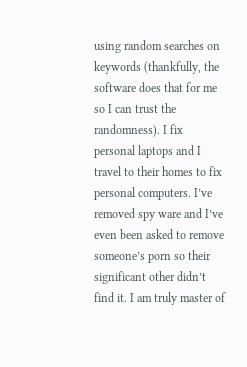using random searches on keywords (thankfully, the software does that for me so I can trust the randomness). I fix personal laptops and I travel to their homes to fix personal computers. I’ve removed spy ware and I’ve even been asked to remove someone’s porn so their significant other didn’t find it. I am truly master of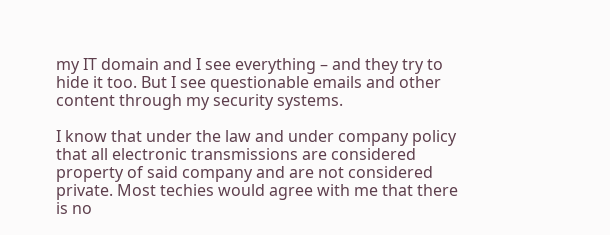my IT domain and I see everything – and they try to hide it too. But I see questionable emails and other content through my security systems.

I know that under the law and under company policy that all electronic transmissions are considered property of said company and are not considered private. Most techies would agree with me that there is no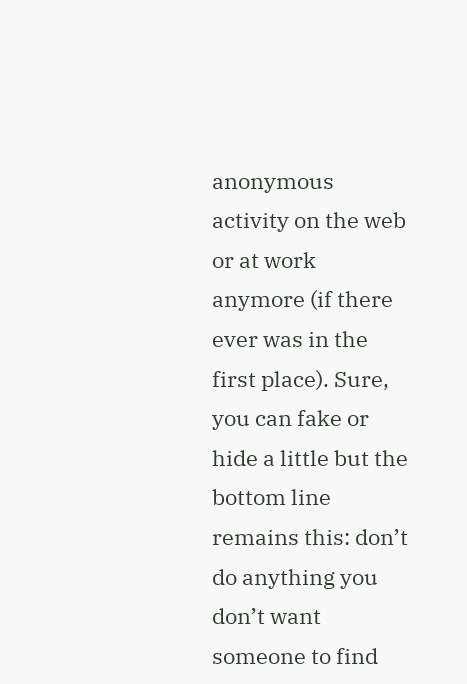anonymous activity on the web or at work anymore (if there ever was in the first place). Sure, you can fake or hide a little but the bottom line remains this: don’t do anything you don’t want someone to find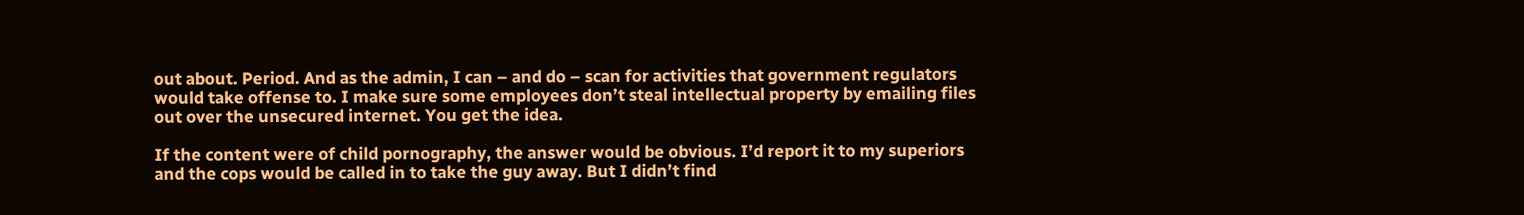out about. Period. And as the admin, I can – and do – scan for activities that government regulators would take offense to. I make sure some employees don’t steal intellectual property by emailing files out over the unsecured internet. You get the idea.

If the content were of child pornography, the answer would be obvious. I’d report it to my superiors and the cops would be called in to take the guy away. But I didn’t find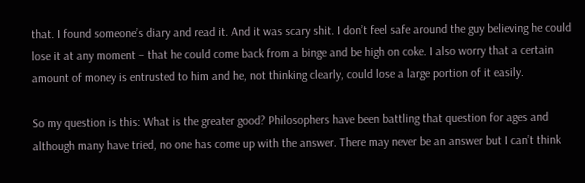that. I found someone’s diary and read it. And it was scary shit. I don’t feel safe around the guy believing he could lose it at any moment – that he could come back from a binge and be high on coke. I also worry that a certain amount of money is entrusted to him and he, not thinking clearly, could lose a large portion of it easily.

So my question is this: What is the greater good? Philosophers have been battling that question for ages and although many have tried, no one has come up with the answer. There may never be an answer but I can’t think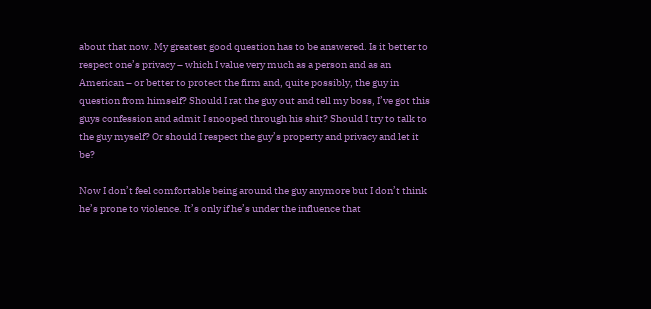about that now. My greatest good question has to be answered. Is it better to respect one’s privacy – which I value very much as a person and as an American – or better to protect the firm and, quite possibly, the guy in question from himself? Should I rat the guy out and tell my boss, I’ve got this guys confession and admit I snooped through his shit? Should I try to talk to the guy myself? Or should I respect the guy’s property and privacy and let it be?

Now I don’t feel comfortable being around the guy anymore but I don’t think he’s prone to violence. It’s only if he’s under the influence that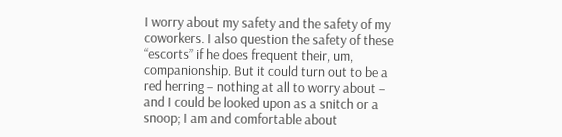I worry about my safety and the safety of my coworkers. I also question the safety of these “escorts” if he does frequent their, um, companionship. But it could turn out to be a red herring – nothing at all to worry about – and I could be looked upon as a snitch or a snoop; I am and comfortable about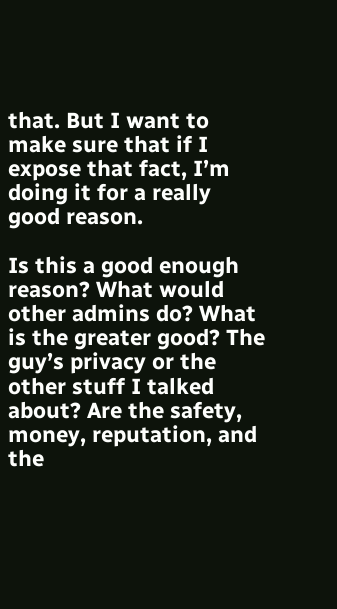that. But I want to make sure that if I expose that fact, I’m doing it for a really good reason.

Is this a good enough reason? What would other admins do? What is the greater good? The guy’s privacy or the other stuff I talked about? Are the safety, money, reputation, and the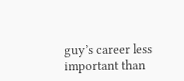guy’s career less important than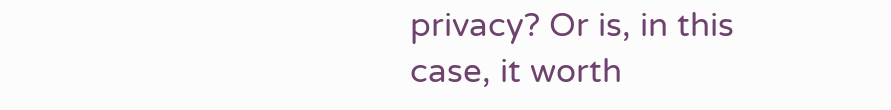privacy? Or is, in this case, it worth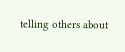telling others about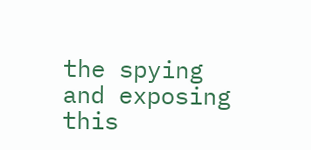the spying and exposing this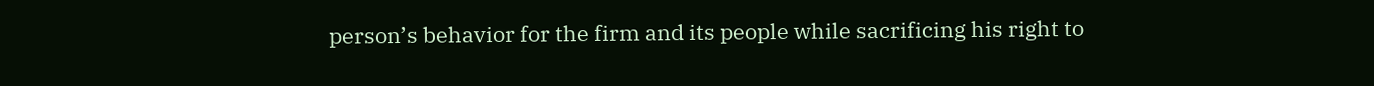person’s behavior for the firm and its people while sacrificing his right to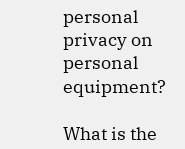personal privacy on personal equipment?

What is the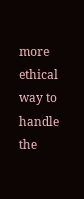more ethical way to handle the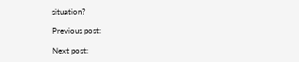situation?

Previous post:

Next post: